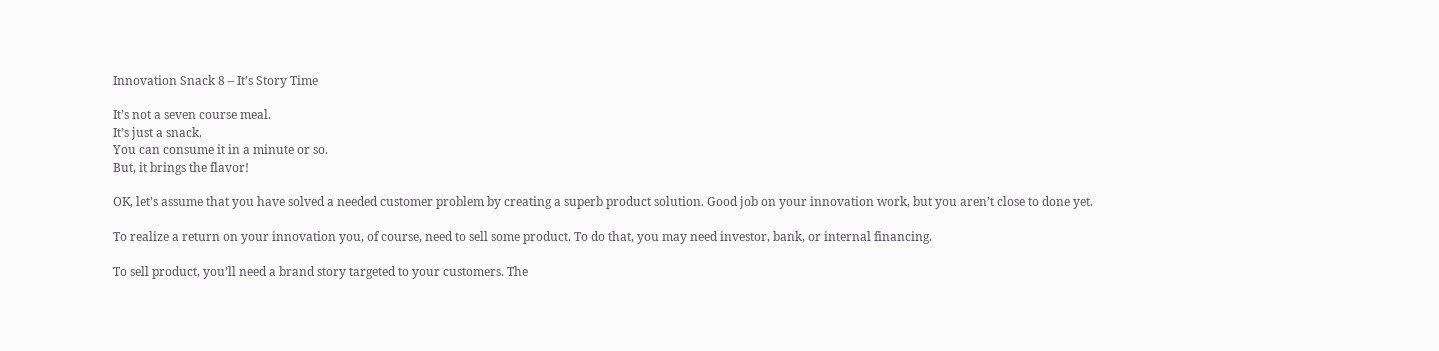Innovation Snack 8 – It’s Story Time

It’s not a seven course meal.
It’s just a snack.
You can consume it in a minute or so.
But, it brings the flavor!

OK, let’s assume that you have solved a needed customer problem by creating a superb product solution. Good job on your innovation work, but you aren’t close to done yet.

To realize a return on your innovation you, of course, need to sell some product. To do that, you may need investor, bank, or internal financing.

To sell product, you’ll need a brand story targeted to your customers. The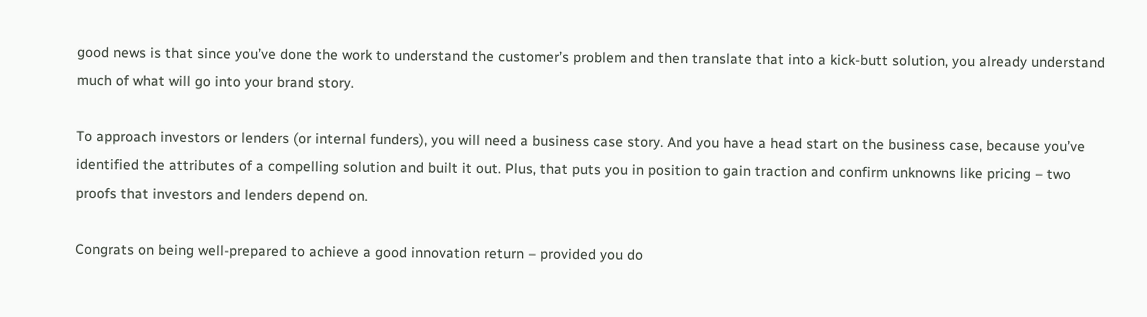good news is that since you’ve done the work to understand the customer’s problem and then translate that into a kick-butt solution, you already understand much of what will go into your brand story.

To approach investors or lenders (or internal funders), you will need a business case story. And you have a head start on the business case, because you’ve identified the attributes of a compelling solution and built it out. Plus, that puts you in position to gain traction and confirm unknowns like pricing – two proofs that investors and lenders depend on.

Congrats on being well-prepared to achieve a good innovation return – provided you do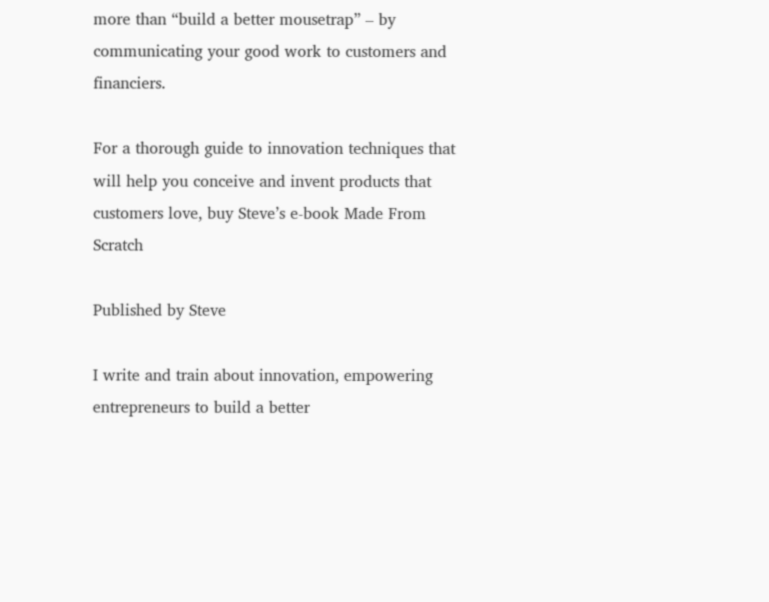more than “build a better mousetrap” – by communicating your good work to customers and financiers.

For a thorough guide to innovation techniques that will help you conceive and invent products that customers love, buy Steve’s e-book Made From Scratch

Published by Steve

I write and train about innovation, empowering entrepreneurs to build a better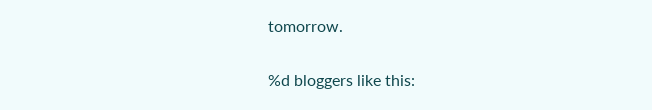tomorrow.

%d bloggers like this: